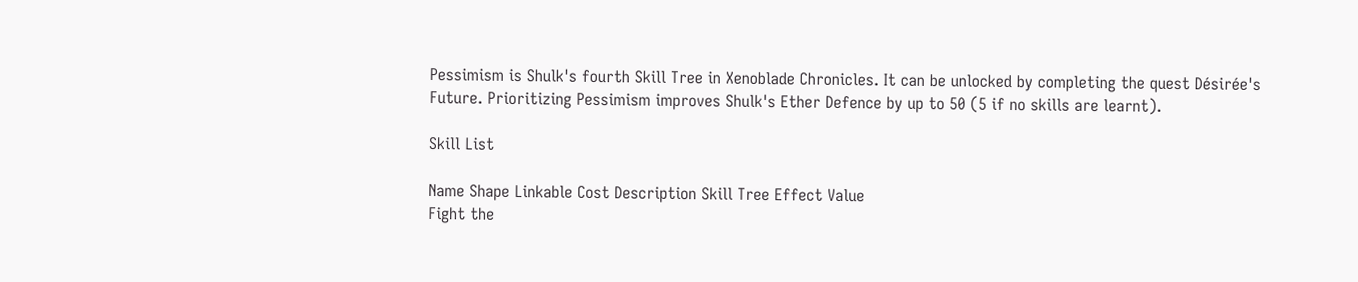Pessimism is Shulk's fourth Skill Tree in Xenoblade Chronicles. It can be unlocked by completing the quest Désirée's Future. Prioritizing Pessimism improves Shulk's Ether Defence by up to 50 (5 if no skills are learnt).

Skill List

Name Shape Linkable Cost Description Skill Tree Effect Value
Fight the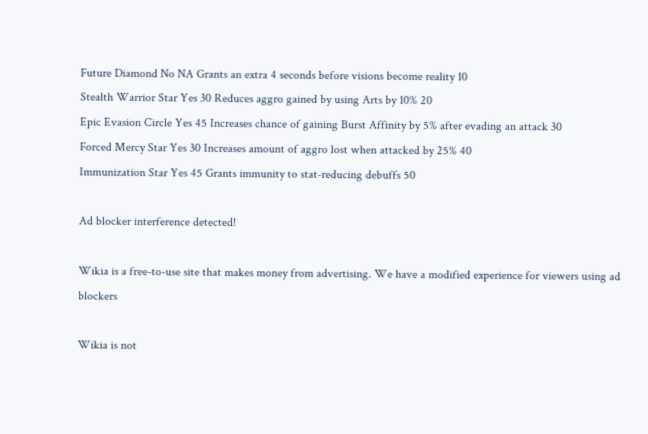Future Diamond No NA Grants an extra 4 seconds before visions become reality 10
Stealth Warrior Star Yes 30 Reduces aggro gained by using Arts by 10% 20
Epic Evasion Circle Yes 45 Increases chance of gaining Burst Affinity by 5% after evading an attack 30
Forced Mercy Star Yes 30 Increases amount of aggro lost when attacked by 25% 40
Immunization Star Yes 45 Grants immunity to stat-reducing debuffs 50

Ad blocker interference detected!

Wikia is a free-to-use site that makes money from advertising. We have a modified experience for viewers using ad blockers

Wikia is not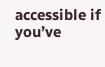accessible if you’ve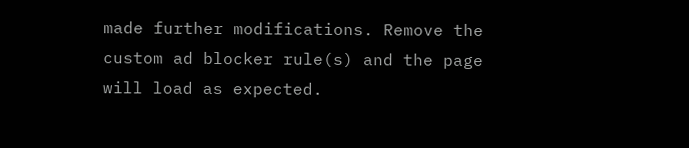made further modifications. Remove the custom ad blocker rule(s) and the page will load as expected.